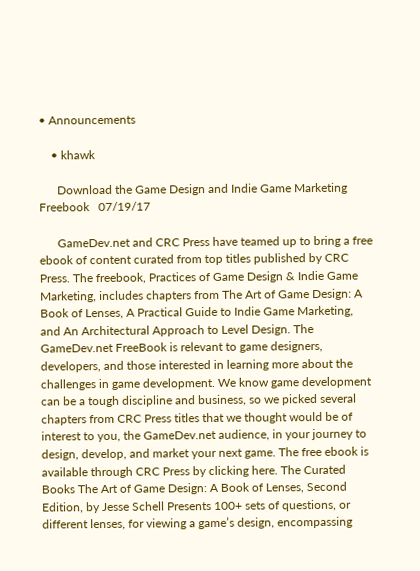• Announcements

    • khawk

      Download the Game Design and Indie Game Marketing Freebook   07/19/17

      GameDev.net and CRC Press have teamed up to bring a free ebook of content curated from top titles published by CRC Press. The freebook, Practices of Game Design & Indie Game Marketing, includes chapters from The Art of Game Design: A Book of Lenses, A Practical Guide to Indie Game Marketing, and An Architectural Approach to Level Design. The GameDev.net FreeBook is relevant to game designers, developers, and those interested in learning more about the challenges in game development. We know game development can be a tough discipline and business, so we picked several chapters from CRC Press titles that we thought would be of interest to you, the GameDev.net audience, in your journey to design, develop, and market your next game. The free ebook is available through CRC Press by clicking here. The Curated Books The Art of Game Design: A Book of Lenses, Second Edition, by Jesse Schell Presents 100+ sets of questions, or different lenses, for viewing a game’s design, encompassing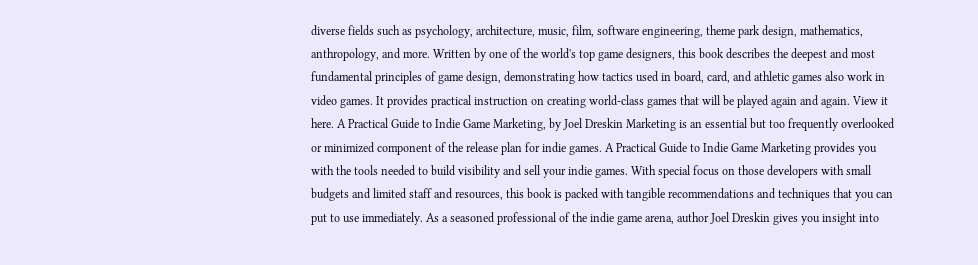diverse fields such as psychology, architecture, music, film, software engineering, theme park design, mathematics, anthropology, and more. Written by one of the world's top game designers, this book describes the deepest and most fundamental principles of game design, demonstrating how tactics used in board, card, and athletic games also work in video games. It provides practical instruction on creating world-class games that will be played again and again. View it here. A Practical Guide to Indie Game Marketing, by Joel Dreskin Marketing is an essential but too frequently overlooked or minimized component of the release plan for indie games. A Practical Guide to Indie Game Marketing provides you with the tools needed to build visibility and sell your indie games. With special focus on those developers with small budgets and limited staff and resources, this book is packed with tangible recommendations and techniques that you can put to use immediately. As a seasoned professional of the indie game arena, author Joel Dreskin gives you insight into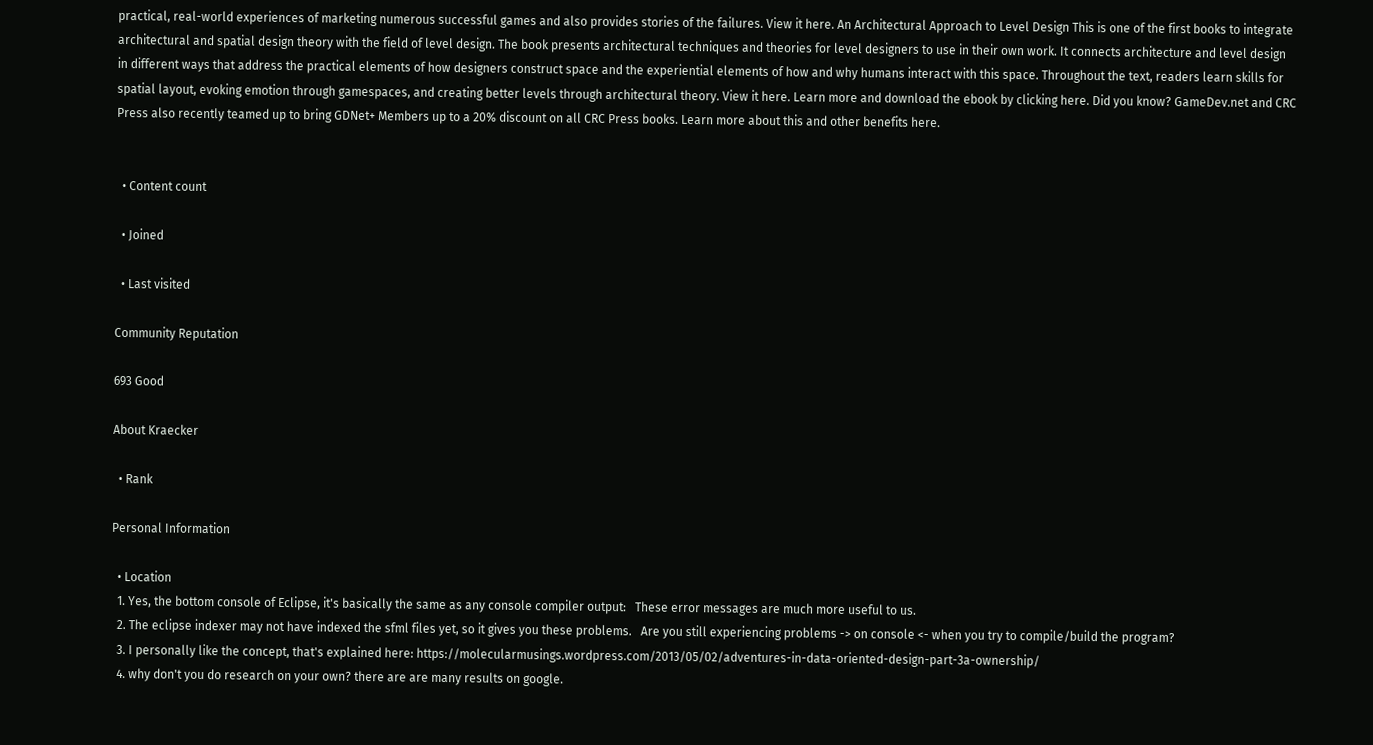practical, real-world experiences of marketing numerous successful games and also provides stories of the failures. View it here. An Architectural Approach to Level Design This is one of the first books to integrate architectural and spatial design theory with the field of level design. The book presents architectural techniques and theories for level designers to use in their own work. It connects architecture and level design in different ways that address the practical elements of how designers construct space and the experiential elements of how and why humans interact with this space. Throughout the text, readers learn skills for spatial layout, evoking emotion through gamespaces, and creating better levels through architectural theory. View it here. Learn more and download the ebook by clicking here. Did you know? GameDev.net and CRC Press also recently teamed up to bring GDNet+ Members up to a 20% discount on all CRC Press books. Learn more about this and other benefits here.


  • Content count

  • Joined

  • Last visited

Community Reputation

693 Good

About Kraecker

  • Rank

Personal Information

  • Location
  1. Yes, the bottom console of Eclipse, it's basically the same as any console compiler output:   These error messages are much more useful to us.
  2. The eclipse indexer may not have indexed the sfml files yet, so it gives you these problems.   Are you still experiencing problems -> on console <- when you try to compile/build the program?
  3. I personally like the concept, that's explained here: https://molecularmusings.wordpress.com/2013/05/02/adventures-in-data-oriented-design-part-3a-ownership/
  4. why don't you do research on your own? there are are many results on google.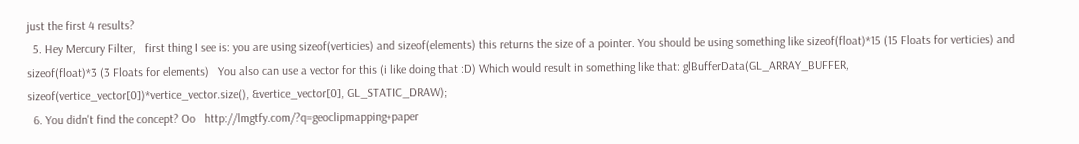just the first 4 results?
  5. Hey Mercury Filter,   first thing I see is: you are using sizeof(verticies) and sizeof(elements) this returns the size of a pointer. You should be using something like sizeof(float)*15 (15 Floats for verticies) and sizeof(float)*3 (3 Floats for elements)   You also can use a vector for this (i like doing that :D) Which would result in something like that: glBufferData(GL_ARRAY_BUFFER, sizeof(vertice_vector[0])*vertice_vector.size(), &vertice_vector[0], GL_STATIC_DRAW);
  6. You didn't find the concept? Oo   http://lmgtfy.com/?q=geoclipmapping+paper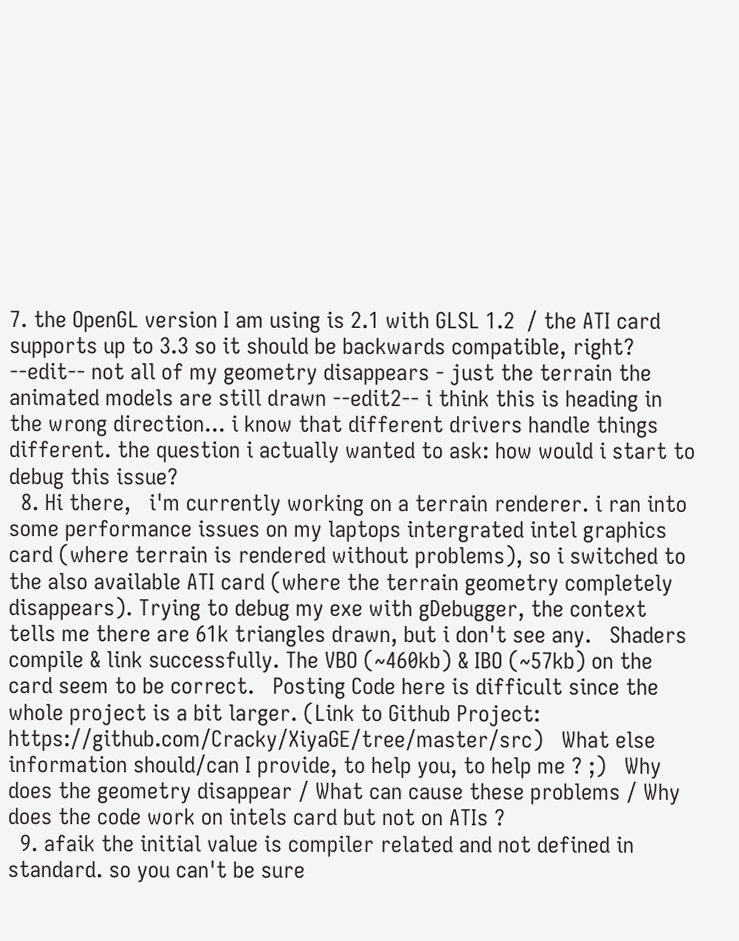7. the OpenGL version I am using is 2.1 with GLSL 1.2  / the ATI card supports up to 3.3 so it should be backwards compatible, right?     --edit-- not all of my geometry disappears - just the terrain the animated models are still drawn --edit2-- i think this is heading in the wrong direction... i know that different drivers handle things different. the question i actually wanted to ask: how would i start to debug this issue?
  8. Hi there,   i'm currently working on a terrain renderer. i ran into some performance issues on my laptops intergrated intel graphics card (where terrain is rendered without problems), so i switched to the also available ATI card (where the terrain geometry completely disappears). Trying to debug my exe with gDebugger, the context tells me there are 61k triangles drawn, but i don't see any.   Shaders compile & link successfully. The VBO (~460kb) & IBO (~57kb) on the card seem to be correct.   Posting Code here is difficult since the whole project is a bit larger. (Link to Github Project: https://github.com/Cracky/XiyaGE/tree/master/src)   What else information should/can I provide, to help you, to help me ? ;)   Why does the geometry disappear / What can cause these problems / Why does the code work on intels card but not on ATIs ?
  9. afaik the initial value is compiler related and not defined in standard. so you can't be sure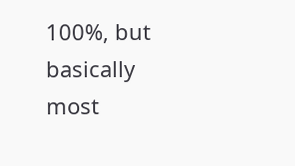100%, but basically most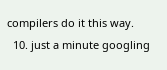compilers do it this way.
  10. just a minute googling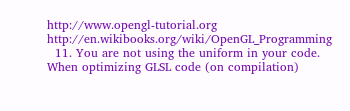http://www.opengl-tutorial.org http://en.wikibooks.org/wiki/OpenGL_Programming
  11. You are not using the uniform in your code. When optimizing GLSL code (on compilation)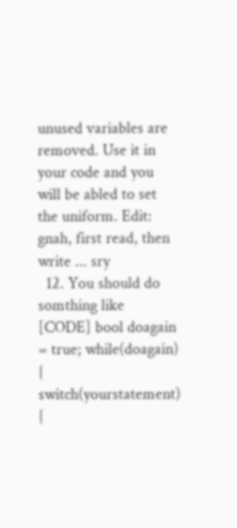unused variables are removed. Use it in your code and you will be abled to set the uniform. Edit: gnah, first read, then write ... sry
  12. You should do somthing like [CODE] bool doagain = true; while(doagain) { switch(yourstatement) {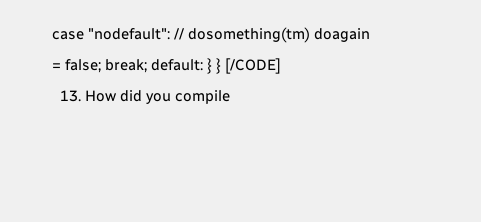case "nodefault": // dosomething(tm) doagain = false; break; default: } } [/CODE]
  13. How did you compile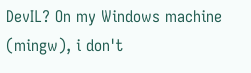DevIL? On my Windows machine (mingw), i don't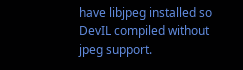have libjpeg installed so DevIL compiled without jpeg support.